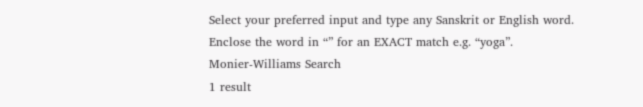Select your preferred input and type any Sanskrit or English word. Enclose the word in “” for an EXACT match e.g. “yoga”.
Monier-Williams Search
1 result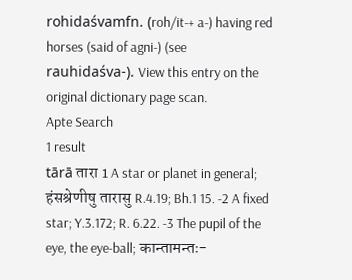rohidaśvamfn. (roh/it-+ a-) having red horses (said of agni-) (see rauhidaśva-). View this entry on the original dictionary page scan.
Apte Search
1 result
tārā तारा 1 A star or planet in general; हंसश्रेणीषु तारासु R.4.19; Bh.1 15. -2 A fixed star; Y.3.172; R. 6.22. -3 The pupil of the eye, the eye-ball; कान्तामन्तः-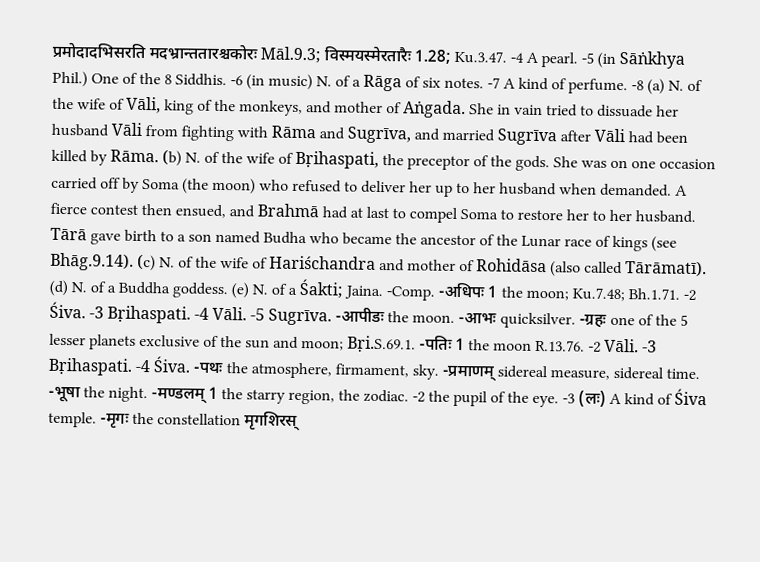प्रमोदादभिसरति मदभ्रान्ततारश्चकोरः Māl.9.3; विस्मयस्मेरतारैः 1.28; Ku.3.47. -4 A pearl. -5 (in Sāṅkhya Phil.) One of the 8 Siddhis. -6 (in music) N. of a Rāga of six notes. -7 A kind of perfume. -8 (a) N. of the wife of Vāli, king of the monkeys, and mother of Aṅgada. She in vain tried to dissuade her husband Vāli from fighting with Rāma and Sugrīva, and married Sugrīva after Vāli had been killed by Rāma. (b) N. of the wife of Bṛihaspati, the preceptor of the gods. She was on one occasion carried off by Soma (the moon) who refused to deliver her up to her husband when demanded. A fierce contest then ensued, and Brahmā had at last to compel Soma to restore her to her husband. Tārā gave birth to a son named Budha who became the ancestor of the Lunar race of kings (see Bhāg.9.14). (c) N. of the wife of Hariśchandra and mother of Rohidāsa (also called Tārāmatī). (d) N. of a Buddha goddess. (e) N. of a Śakti; Jaina. -Comp. -अधिपः 1 the moon; Ku.7.48; Bh.1.71. -2 Śiva. -3 Bṛihaspati. -4 Vāli. -5 Sugrīva. -आपीडः the moon. -आभः quicksilver. -ग्रहः one of the 5 lesser planets exclusive of the sun and moon; Bṛi.S.69.1. -पतिः 1 the moon R.13.76. -2 Vāli. -3 Bṛihaspati. -4 Śiva. -पथः the atmosphere, firmament, sky. -प्रमाणम् sidereal measure, sidereal time. -भूषा the night. -मण्डलम् 1 the starry region, the zodiac. -2 the pupil of the eye. -3 (लः) A kind of Śiva temple. -मृगः the constellation मृगशिरस्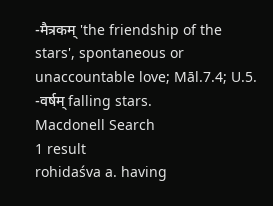-मैत्रकम् 'the friendship of the stars', spontaneous or unaccountable love; Māl.7.4; U.5. -वर्षम् falling stars.
Macdonell Search
1 result
rohidaśva a. having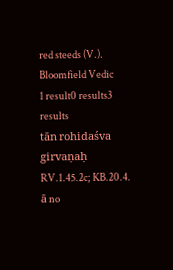red steeds (V.).
Bloomfield Vedic
1 result0 results3 results
tān rohidaśva girvaṇaḥ RV.1.45.2c; KB.20.4.
ā no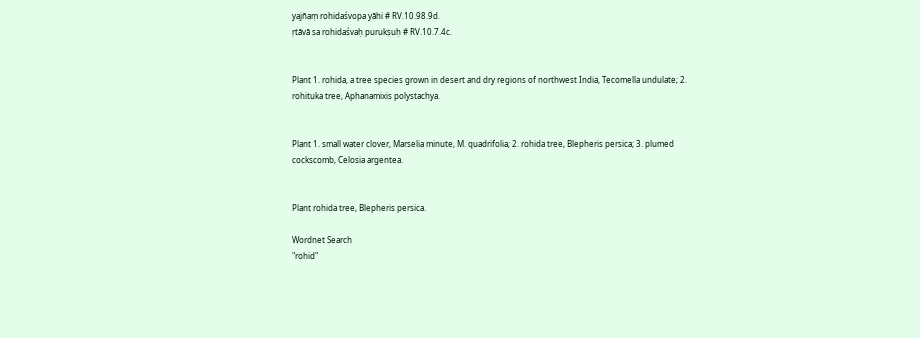yajñaṃ rohidaśvopa yāhi # RV.10.98.9d.
ṛtāvā sa rohidaśvaḥ purukṣuḥ # RV.10.7.4c.


Plant 1. rohida, a tree species grown in desert and dry regions of northwest India, Tecomella undulate; 2. rohituka tree, Aphanamixis polystachya.


Plant 1. small water clover, Marselia minute, M. quadrifolia; 2. rohida tree, Blepheris persica; 3. plumed cockscomb, Celosia argentea.


Plant rohida tree, Blepheris persica.

Wordnet Search
"rohid"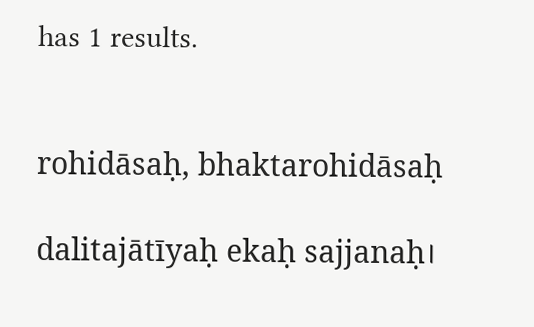has 1 results.


rohidāsaḥ, bhaktarohidāsaḥ

dalitajātīyaḥ ekaḥ sajjanaḥ।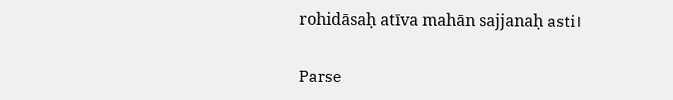rohidāsaḥ atīva mahān sajjanaḥ asti।

Parse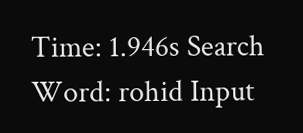Time: 1.946s Search Word: rohid Input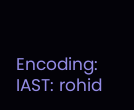Encoding: IAST: rohid